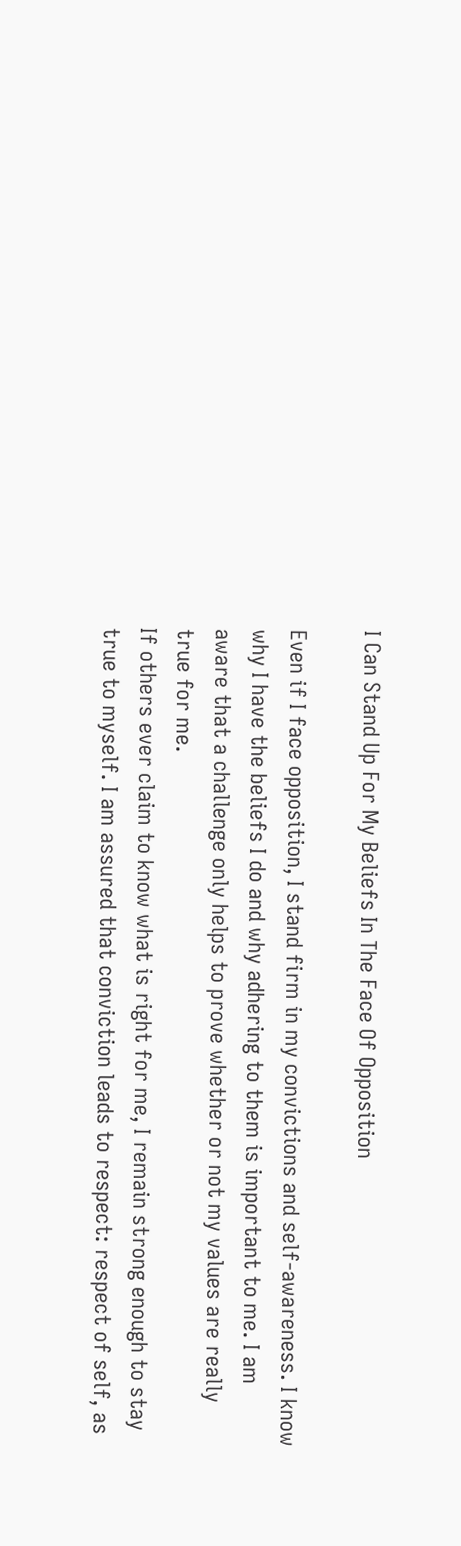I Can Stand Up For My Beliefs In The Face Of Opposition

Even if I face opposition, I stand firm in my convictions and self-awareness. I know why I have the beliefs I do and why adhering to them is important to me. I am aware that a challenge only helps to prove whether or not my values are really true for me.
If others ever claim to know what is right for me, I remain strong enough to stay true to myself. I am assured that conviction leads to respect: respect of self, as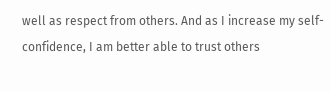well as respect from others. And as I increase my self-confidence, I am better able to trust others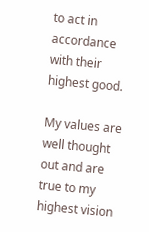to act in accordance with their highest good.

My values are well thought out and are true to my highest vision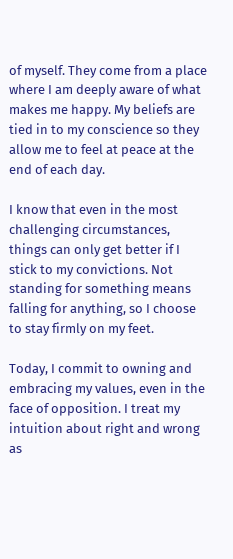of myself. They come from a place where I am deeply aware of what makes me happy. My beliefs are tied in to my conscience so they allow me to feel at peace at the end of each day.

I know that even in the most challenging circumstances, things can only get better if I stick to my convictions. Not standing for something means falling for anything, so I choose to stay firmly on my feet.

Today, I commit to owning and embracing my values, even in the face of opposition. I treat my intuition about right and wrong as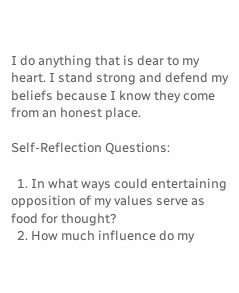I do anything that is dear to my heart. I stand strong and defend my beliefs because I know they come from an honest place.

Self-Reflection Questions:

  1. In what ways could entertaining opposition of my values serve as food for thought?
  2. How much influence do my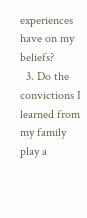experiences have on my beliefs?
  3. Do the convictions I learned from my family play a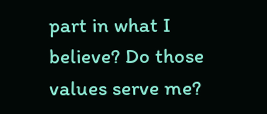part in what I believe? Do those values serve me?